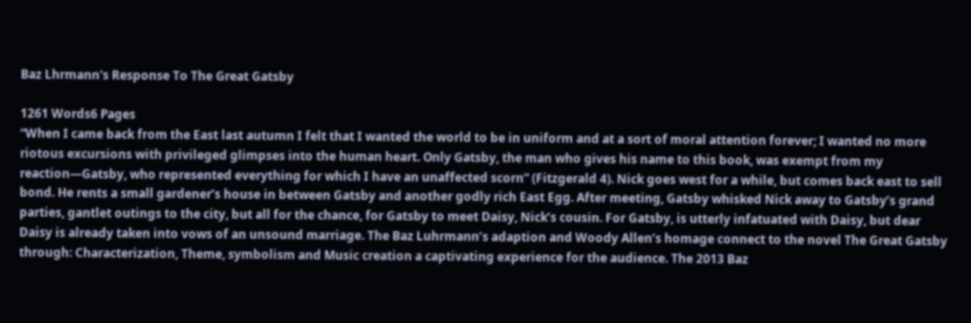Baz Lhrmann's Response To The Great Gatsby

1261 Words6 Pages
“When I came back from the East last autumn I felt that I wanted the world to be in uniform and at a sort of moral attention forever; I wanted no more riotous excursions with privileged glimpses into the human heart. Only Gatsby, the man who gives his name to this book, was exempt from my reaction—Gatsby, who represented everything for which I have an unaffected scorn” (Fitzgerald 4). Nick goes west for a while, but comes back east to sell bond. He rents a small gardener’s house in between Gatsby and another godly rich East Egg. After meeting, Gatsby whisked Nick away to Gatsby’s grand parties, gantlet outings to the city, but all for the chance, for Gatsby to meet Daisy, Nick’s cousin. For Gatsby, is utterly infatuated with Daisy, but dear Daisy is already taken into vows of an unsound marriage. The Baz Luhrmann’s adaption and Woody Allen’s homage connect to the novel The Great Gatsby through: Characterization, Theme, symbolism and Music creation a captivating experience for the audience. The 2013 Baz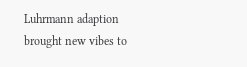Luhrmann adaption brought new vibes to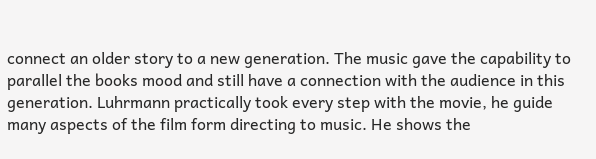connect an older story to a new generation. The music gave the capability to parallel the books mood and still have a connection with the audience in this generation. Luhrmann practically took every step with the movie, he guide many aspects of the film form directing to music. He shows the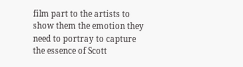film part to the artists to show them the emotion they need to portray to capture the essence of Scott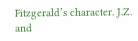Fitzgerald’s character. J.Z. and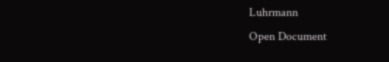Luhrmann
Open Document